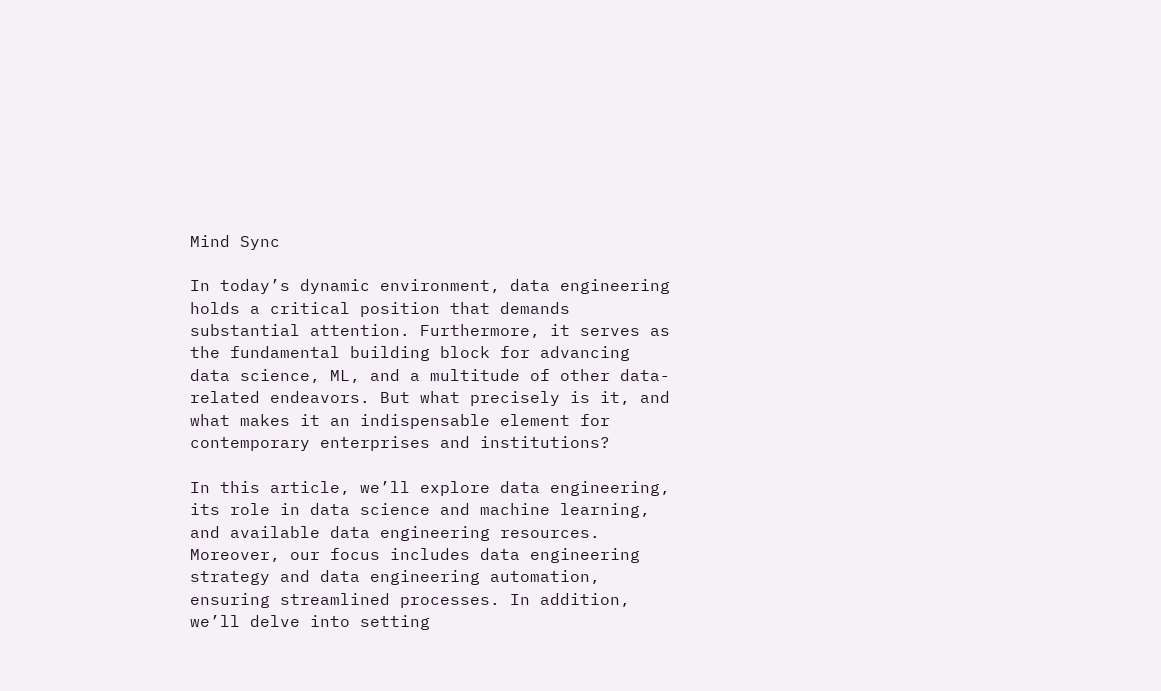Mind Sync

In today’s dynamic environment, data engineering holds a critical position that demands substantial attention. Furthermore, it serves as the fundamental building block for advancing data science, ML, and a multitude of other data-related endeavors. But what precisely is it, and what makes it an indispensable element for contemporary enterprises and institutions?

In this article, we’ll explore data engineering, its role in data science and machine learning, and available data engineering resources. Moreover, our focus includes data engineering strategy and data engineering automation, ensuring streamlined processes. In addition, we’ll delve into setting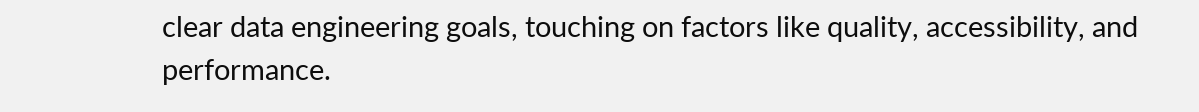clear data engineering goals, touching on factors like quality, accessibility, and performance.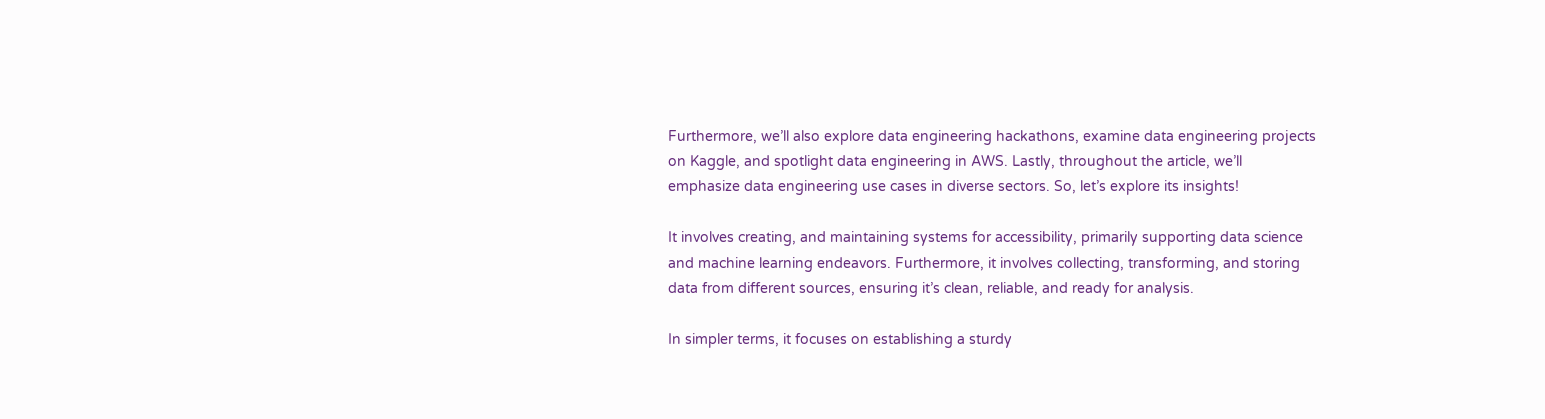Furthermore, we’ll also explore data engineering hackathons, examine data engineering projects on Kaggle, and spotlight data engineering in AWS. Lastly, throughout the article, we’ll emphasize data engineering use cases in diverse sectors. So, let’s explore its insights!

It involves creating, and maintaining systems for accessibility, primarily supporting data science and machine learning endeavors. Furthermore, it involves collecting, transforming, and storing data from different sources, ensuring it’s clean, reliable, and ready for analysis.

In simpler terms, it focuses on establishing a sturdy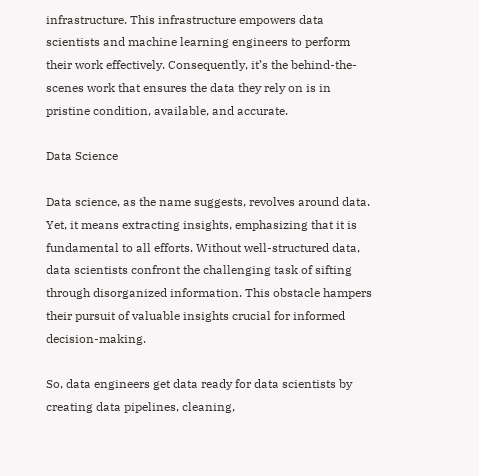infrastructure. This infrastructure empowers data scientists and machine learning engineers to perform their work effectively. Consequently, it’s the behind-the-scenes work that ensures the data they rely on is in pristine condition, available, and accurate.

Data Science

Data science, as the name suggests, revolves around data. Yet, it means extracting insights, emphasizing that it is fundamental to all efforts. Without well-structured data, data scientists confront the challenging task of sifting through disorganized information. This obstacle hampers their pursuit of valuable insights crucial for informed decision-making.

So, data engineers get data ready for data scientists by creating data pipelines, cleaning,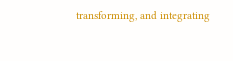transforming, and integrating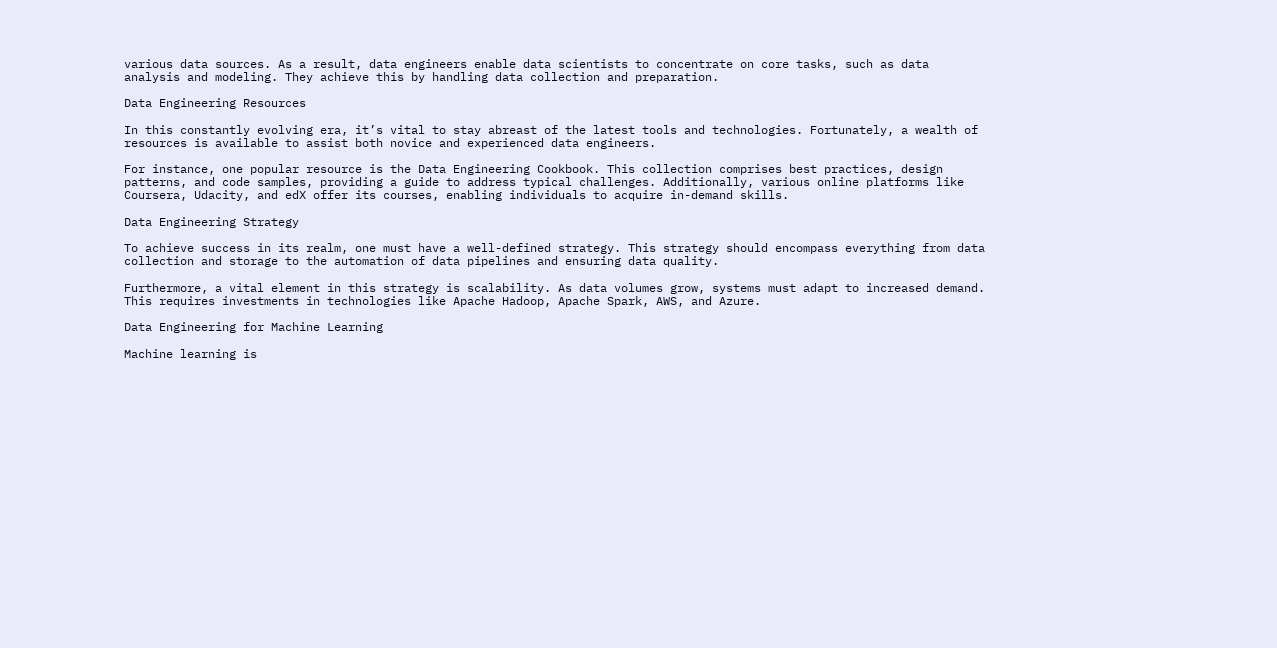various data sources. As a result, data engineers enable data scientists to concentrate on core tasks, such as data analysis and modeling. They achieve this by handling data collection and preparation.

Data Engineering Resources

In this constantly evolving era, it’s vital to stay abreast of the latest tools and technologies. Fortunately, a wealth of resources is available to assist both novice and experienced data engineers.

For instance, one popular resource is the Data Engineering Cookbook. This collection comprises best practices, design patterns, and code samples, providing a guide to address typical challenges. Additionally, various online platforms like Coursera, Udacity, and edX offer its courses, enabling individuals to acquire in-demand skills.

Data Engineering Strategy

To achieve success in its realm, one must have a well-defined strategy. This strategy should encompass everything from data collection and storage to the automation of data pipelines and ensuring data quality.

Furthermore, a vital element in this strategy is scalability. As data volumes grow, systems must adapt to increased demand. This requires investments in technologies like Apache Hadoop, Apache Spark, AWS, and Azure.

Data Engineering for Machine Learning

Machine learning is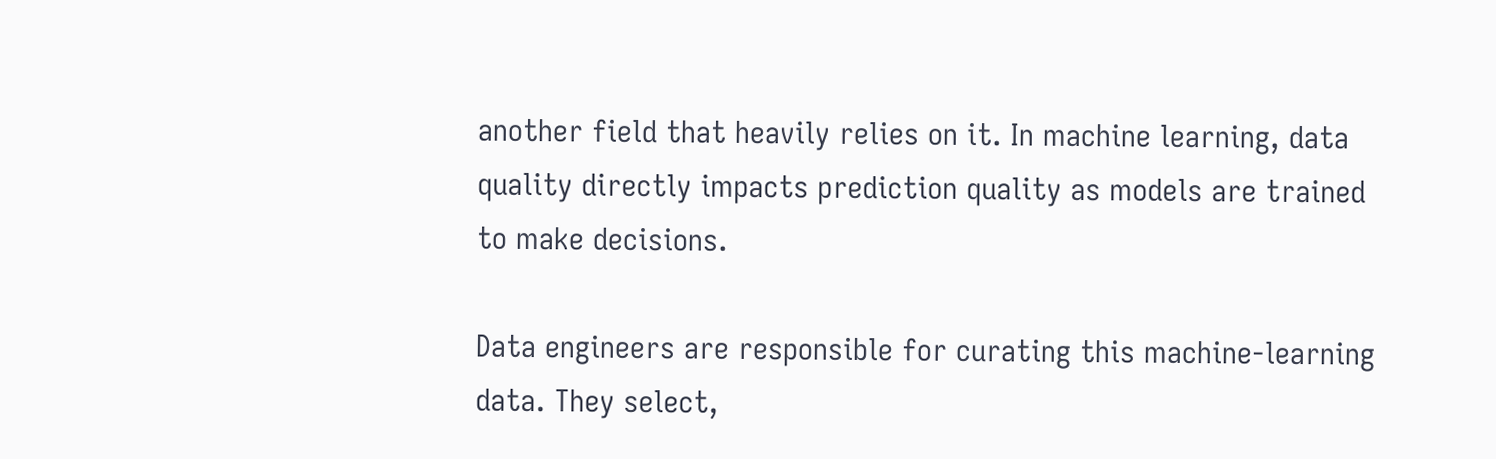another field that heavily relies on it. In machine learning, data quality directly impacts prediction quality as models are trained to make decisions.

Data engineers are responsible for curating this machine-learning data. They select,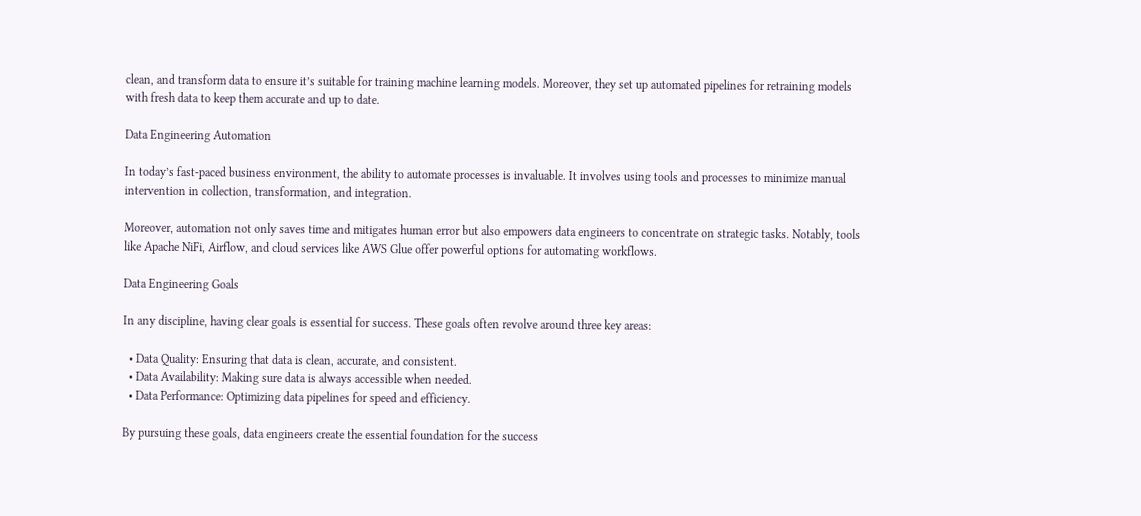clean, and transform data to ensure it’s suitable for training machine learning models. Moreover, they set up automated pipelines for retraining models with fresh data to keep them accurate and up to date.

Data Engineering Automation

In today’s fast-paced business environment, the ability to automate processes is invaluable. It involves using tools and processes to minimize manual intervention in collection, transformation, and integration.

Moreover, automation not only saves time and mitigates human error but also empowers data engineers to concentrate on strategic tasks. Notably, tools like Apache NiFi, Airflow, and cloud services like AWS Glue offer powerful options for automating workflows.

Data Engineering Goals

In any discipline, having clear goals is essential for success. These goals often revolve around three key areas:

  • Data Quality: Ensuring that data is clean, accurate, and consistent.
  • Data Availability: Making sure data is always accessible when needed.
  • Data Performance: Optimizing data pipelines for speed and efficiency.

By pursuing these goals, data engineers create the essential foundation for the success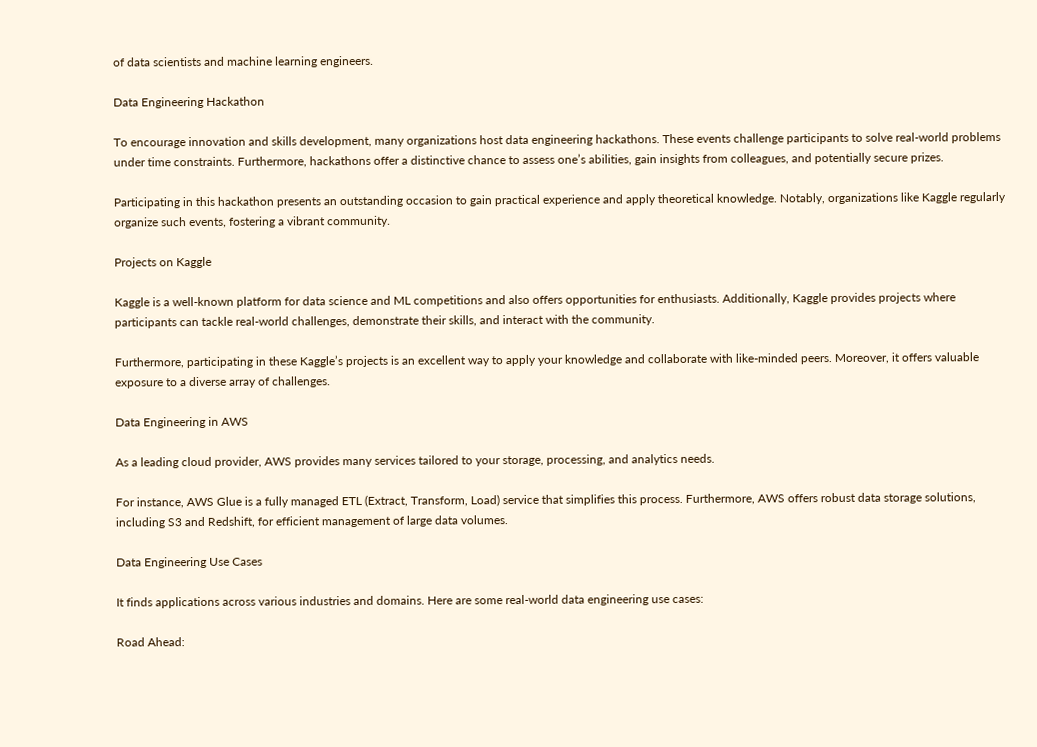of data scientists and machine learning engineers.

Data Engineering Hackathon

To encourage innovation and skills development, many organizations host data engineering hackathons. These events challenge participants to solve real-world problems under time constraints. Furthermore, hackathons offer a distinctive chance to assess one’s abilities, gain insights from colleagues, and potentially secure prizes.

Participating in this hackathon presents an outstanding occasion to gain practical experience and apply theoretical knowledge. Notably, organizations like Kaggle regularly organize such events, fostering a vibrant community.

Projects on Kaggle

Kaggle is a well-known platform for data science and ML competitions and also offers opportunities for enthusiasts. Additionally, Kaggle provides projects where participants can tackle real-world challenges, demonstrate their skills, and interact with the community.

Furthermore, participating in these Kaggle’s projects is an excellent way to apply your knowledge and collaborate with like-minded peers. Moreover, it offers valuable exposure to a diverse array of challenges.

Data Engineering in AWS

As a leading cloud provider, AWS provides many services tailored to your storage, processing, and analytics needs.

For instance, AWS Glue is a fully managed ETL (Extract, Transform, Load) service that simplifies this process. Furthermore, AWS offers robust data storage solutions, including S3 and Redshift, for efficient management of large data volumes.

Data Engineering Use Cases

It finds applications across various industries and domains. Here are some real-world data engineering use cases:

Road Ahead: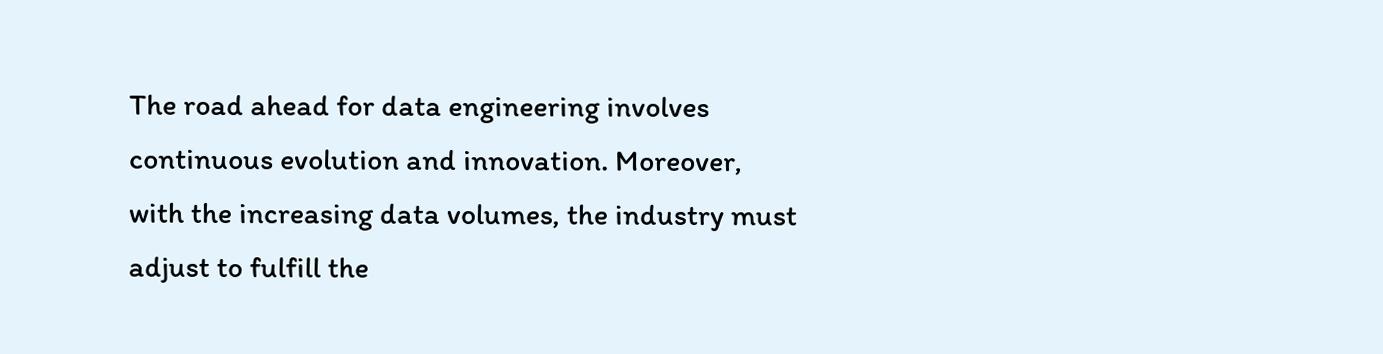The road ahead for data engineering involves continuous evolution and innovation. Moreover, with the increasing data volumes, the industry must adjust to fulfill the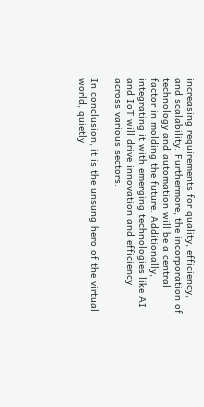increasing requirements for quality, efficiency, and scalability. Furthermore, the incorporation of technology and automation will be a central factor in molding the future. Additionally, integrating it with emerging technologies like AI and IoT will drive innovation and efficiency across various sectors.

In conclusion, it is the unsung hero of the virtual world, quietly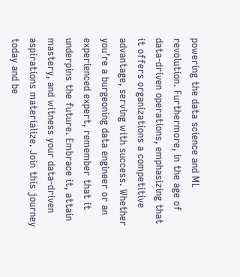powering the data science and ML revolution. Furthermore, in the age of data-driven operations, emphasizing that it offers organizations a competitive advantage, serving with success. Whether you’re a burgeoning data engineer or an experienced expert, remember that it underpins the future. Embrace it, attain mastery, and witness your data-driven aspirations materialize. Join this journey today and be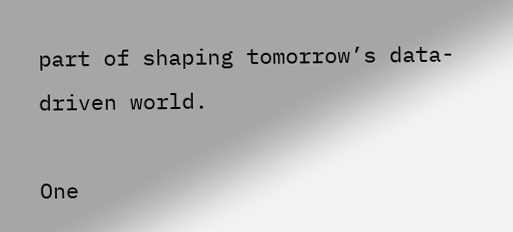part of shaping tomorrow’s data-driven world.

One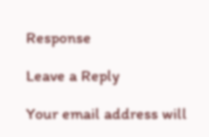Response

Leave a Reply

Your email address will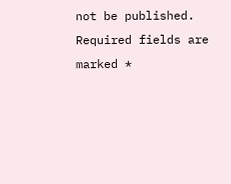not be published. Required fields are marked *